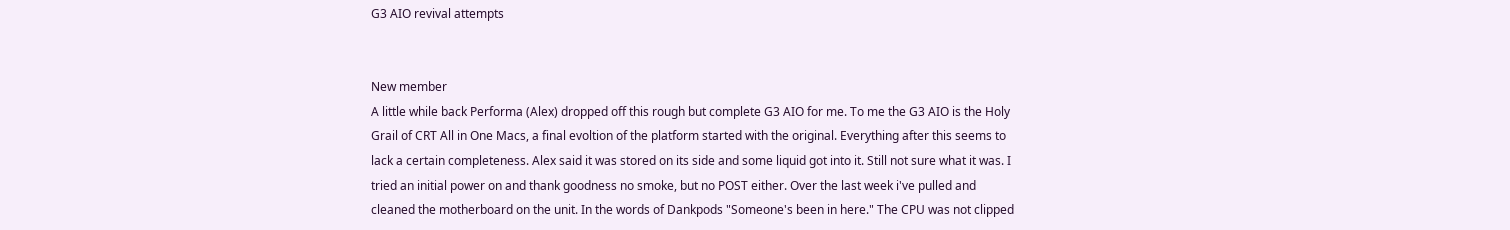G3 AIO revival attempts


New member
A little while back Performa (Alex) dropped off this rough but complete G3 AIO for me. To me the G3 AIO is the Holy Grail of CRT All in One Macs, a final evoltion of the platform started with the original. Everything after this seems to lack a certain completeness. Alex said it was stored on its side and some liquid got into it. Still not sure what it was. I tried an initial power on and thank goodness no smoke, but no POST either. Over the last week i've pulled and cleaned the motherboard on the unit. In the words of Dankpods "Someone's been in here." The CPU was not clipped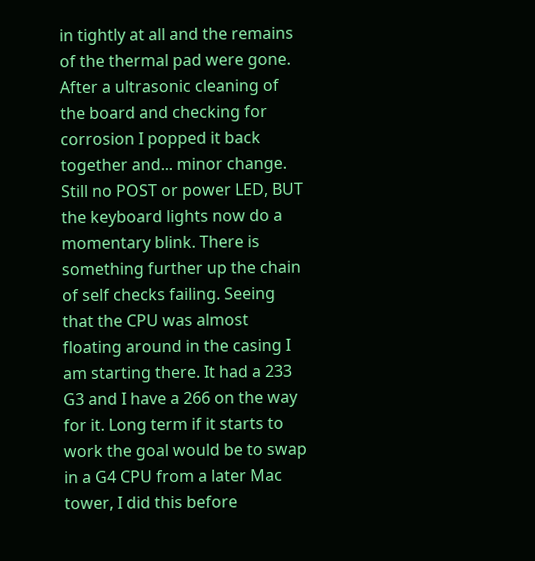in tightly at all and the remains of the thermal pad were gone. After a ultrasonic cleaning of the board and checking for corrosion I popped it back together and... minor change. Still no POST or power LED, BUT the keyboard lights now do a momentary blink. There is something further up the chain of self checks failing. Seeing that the CPU was almost floating around in the casing I am starting there. It had a 233 G3 and I have a 266 on the way for it. Long term if it starts to work the goal would be to swap in a G4 CPU from a later Mac tower, I did this before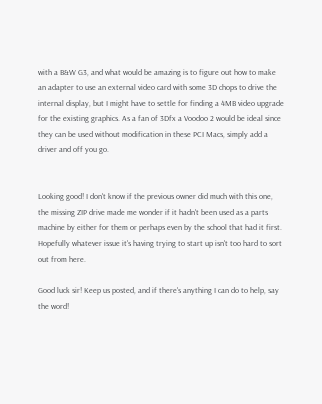with a B&W G3, and what would be amazing is to figure out how to make an adapter to use an external video card with some 3D chops to drive the internal display, but I might have to settle for finding a 4MB video upgrade for the existing graphics. As a fan of 3Dfx a Voodoo 2 would be ideal since they can be used without modification in these PCI Macs, simply add a driver and off you go.


Looking good! I don't know if the previous owner did much with this one, the missing ZIP drive made me wonder if it hadn't been used as a parts machine by either for them or perhaps even by the school that had it first. Hopefully whatever issue it's having trying to start up isn't too hard to sort out from here.

Good luck sir! Keep us posted, and if there's anything I can do to help, say the word!